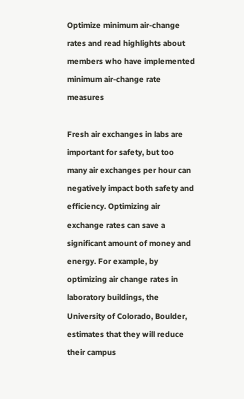Optimize minimum air-change rates and read highlights about members who have implemented minimum air-change rate measures

Fresh air exchanges in labs are important for safety, but too many air exchanges per hour can negatively impact both safety and efficiency. Optimizing air exchange rates can save a significant amount of money and energy. For example, by optimizing air change rates in laboratory buildings, the University of Colorado, Boulder, estimates that they will reduce their campus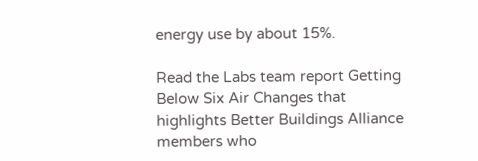energy use by about 15%.

Read the Labs team report Getting Below Six Air Changes that highlights Better Buildings Alliance members who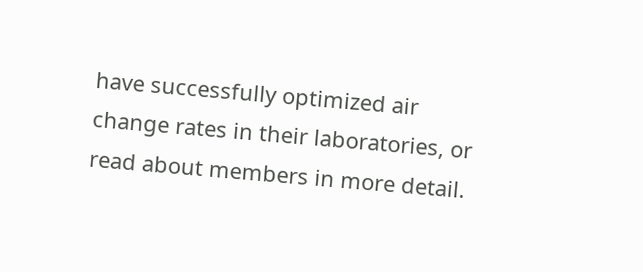have successfully optimized air change rates in their laboratories, or read about members in more detail.